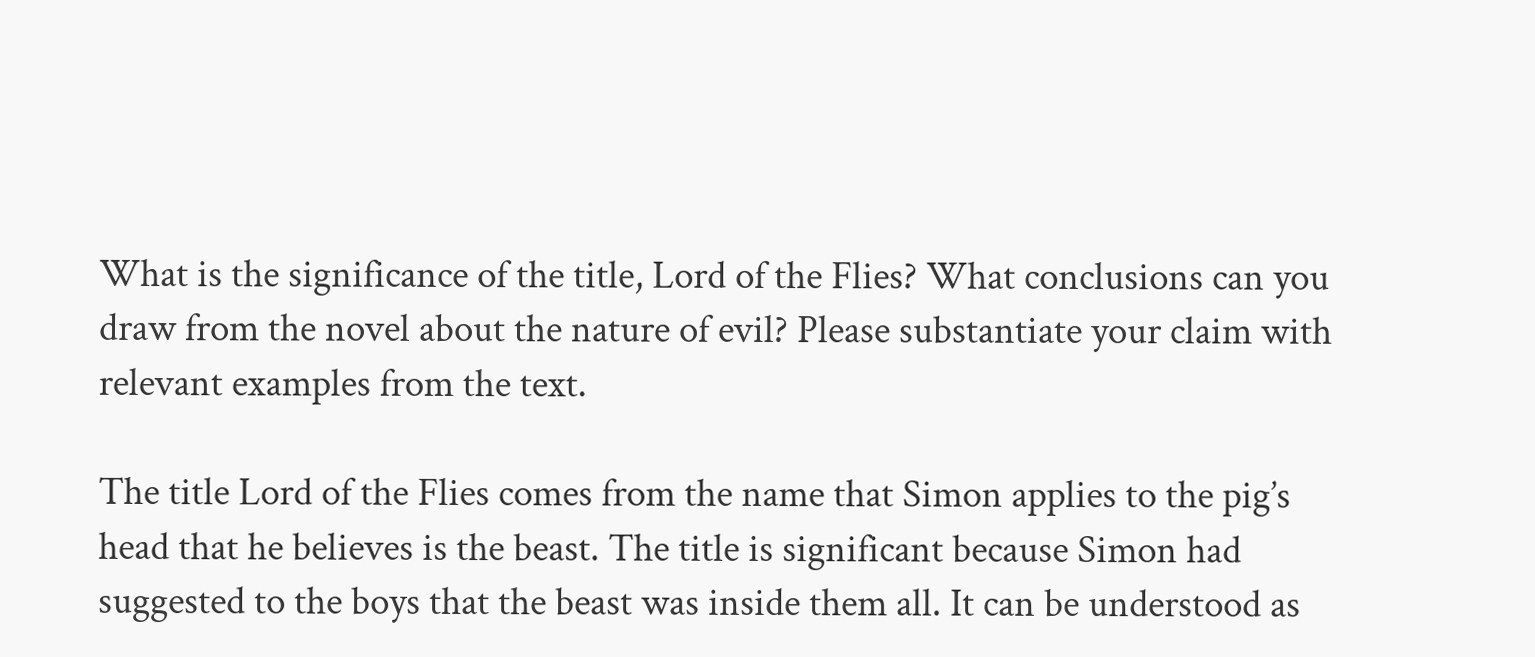What is the significance of the title, Lord of the Flies? What conclusions can you draw from the novel about the nature of evil? Please substantiate your claim with relevant examples from the text.

The title Lord of the Flies comes from the name that Simon applies to the pig’s head that he believes is the beast. The title is significant because Simon had suggested to the boys that the beast was inside them all. It can be understood as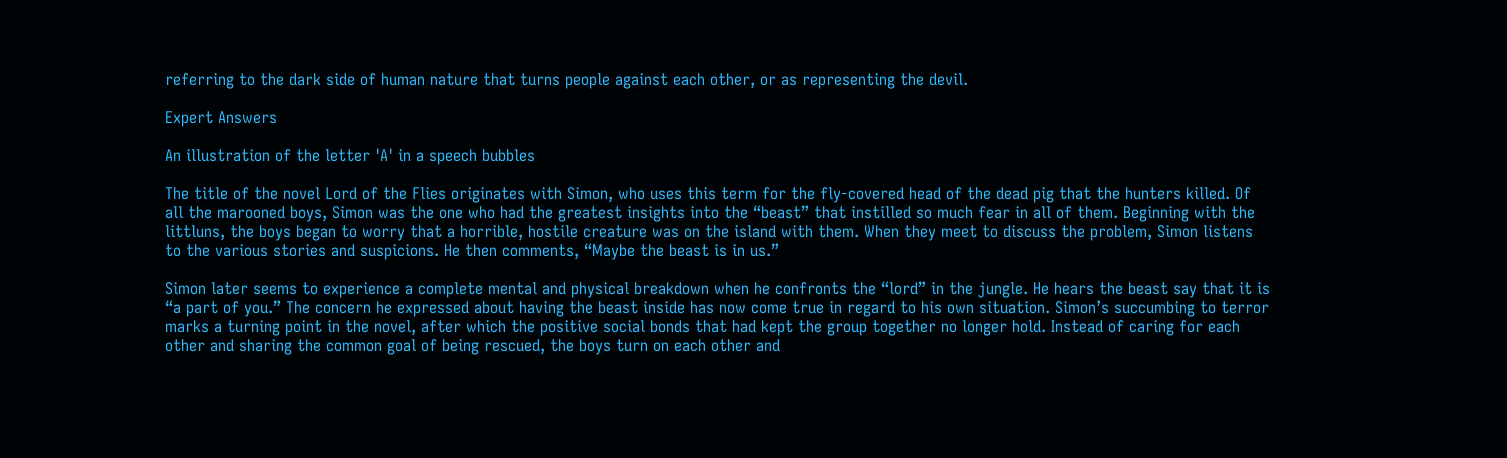referring to the dark side of human nature that turns people against each other, or as representing the devil.

Expert Answers

An illustration of the letter 'A' in a speech bubbles

The title of the novel Lord of the Flies originates with Simon, who uses this term for the fly-covered head of the dead pig that the hunters killed. Of all the marooned boys, Simon was the one who had the greatest insights into the “beast” that instilled so much fear in all of them. Beginning with the littluns, the boys began to worry that a horrible, hostile creature was on the island with them. When they meet to discuss the problem, Simon listens to the various stories and suspicions. He then comments, “Maybe the beast is in us.”

Simon later seems to experience a complete mental and physical breakdown when he confronts the “lord” in the jungle. He hears the beast say that it is “a part of you.” The concern he expressed about having the beast inside has now come true in regard to his own situation. Simon’s succumbing to terror marks a turning point in the novel, after which the positive social bonds that had kept the group together no longer hold. Instead of caring for each other and sharing the common goal of being rescued, the boys turn on each other and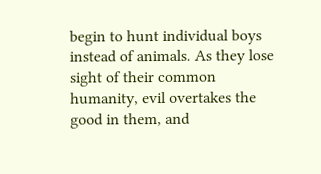begin to hunt individual boys instead of animals. As they lose sight of their common humanity, evil overtakes the good in them, and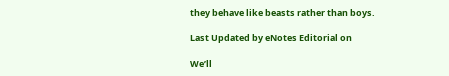they behave like beasts rather than boys.

Last Updated by eNotes Editorial on

We’ll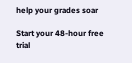help your grades soar

Start your 48-hour free trial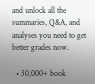and unlock all the summaries, Q&A, and analyses you need to get better grades now.

  • 30,000+ book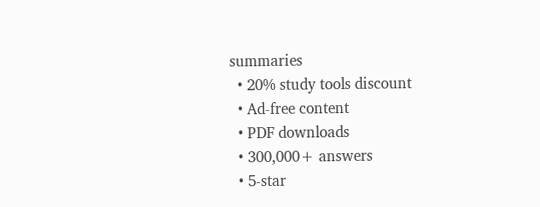summaries
  • 20% study tools discount
  • Ad-free content
  • PDF downloads
  • 300,000+ answers
  • 5-star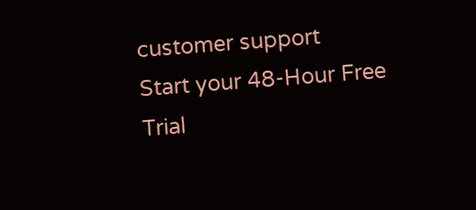customer support
Start your 48-Hour Free Trial